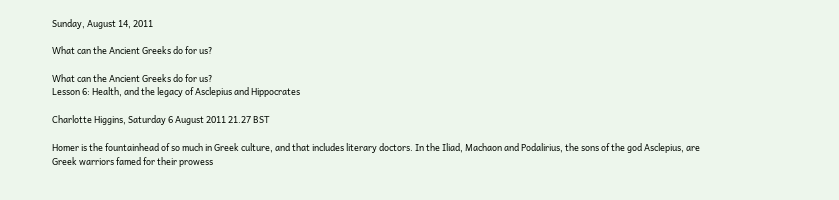Sunday, August 14, 2011

What can the Ancient Greeks do for us?

What can the Ancient Greeks do for us?
Lesson 6: Health, and the legacy of Asclepius and Hippocrates

Charlotte Higgins, Saturday 6 August 2011 21.27 BST

Homer is the fountainhead of so much in Greek culture, and that includes literary doctors. In the Iliad, Machaon and Podalirius, the sons of the god Asclepius, are Greek warriors famed for their prowess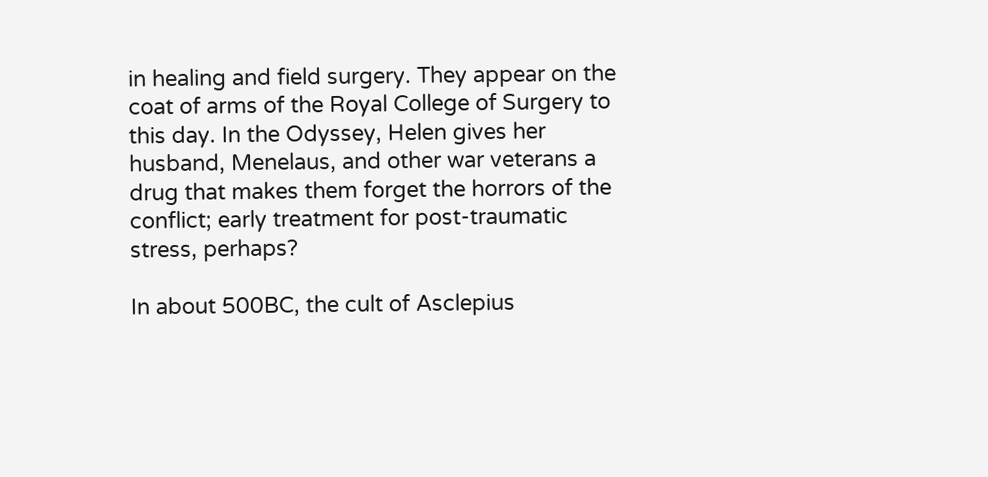in healing and field surgery. They appear on the coat of arms of the Royal College of Surgery to this day. In the Odyssey, Helen gives her husband, Menelaus, and other war veterans a drug that makes them forget the horrors of the conflict; early treatment for post-traumatic stress, perhaps?

In about 500BC, the cult of Asclepius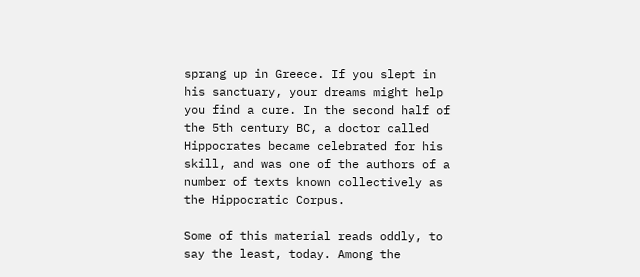sprang up in Greece. If you slept in his sanctuary, your dreams might help you find a cure. In the second half of the 5th century BC, a doctor called Hippocrates became celebrated for his skill, and was one of the authors of a number of texts known collectively as the Hippocratic Corpus.

Some of this material reads oddly, to say the least, today. Among the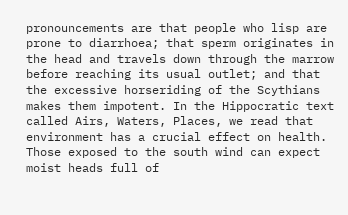pronouncements are that people who lisp are prone to diarrhoea; that sperm originates in the head and travels down through the marrow before reaching its usual outlet; and that the excessive horseriding of the Scythians makes them impotent. In the Hippocratic text called Airs, Waters, Places, we read that environment has a crucial effect on health. Those exposed to the south wind can expect moist heads full of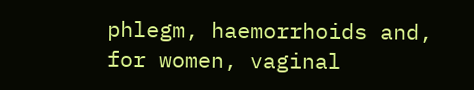phlegm, haemorrhoids and, for women, vaginal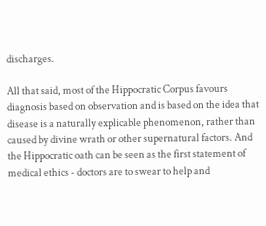discharges.

All that said, most of the Hippocratic Corpus favours diagnosis based on observation and is based on the idea that disease is a naturally explicable phenomenon, rather than caused by divine wrath or other supernatural factors. And the Hippocratic oath can be seen as the first statement of medical ethics - doctors are to swear to help and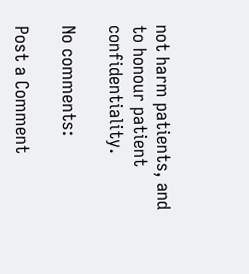not harm patients, and to honour patient confidentiality.

No comments:

Post a Comment